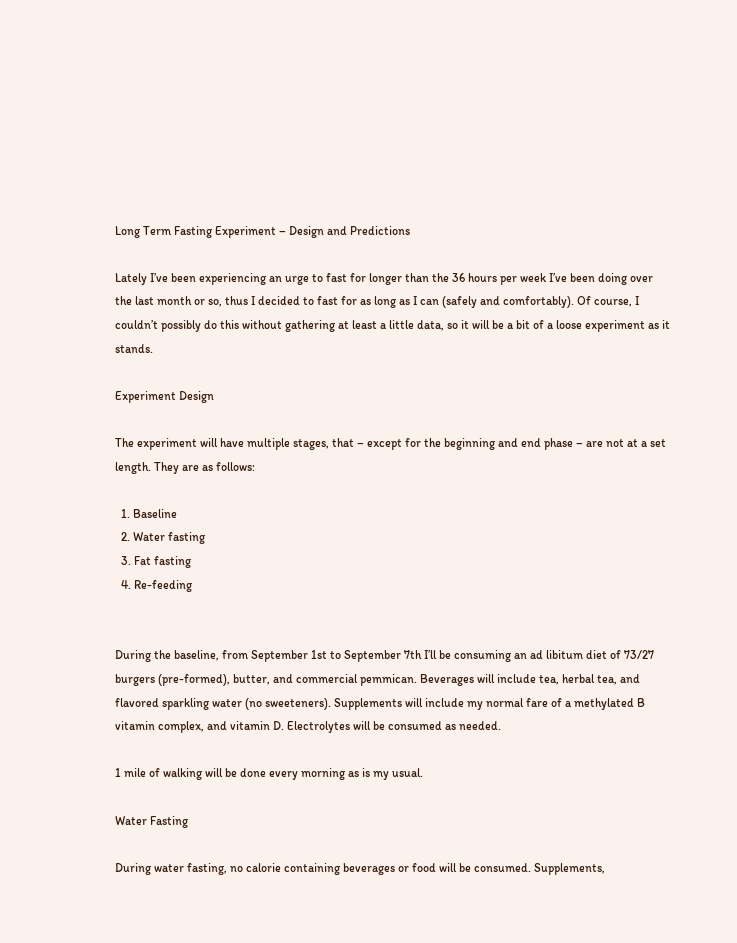Long Term Fasting Experiment – Design and Predictions

Lately I’ve been experiencing an urge to fast for longer than the 36 hours per week I’ve been doing over the last month or so, thus I decided to fast for as long as I can (safely and comfortably). Of course, I couldn’t possibly do this without gathering at least a little data, so it will be a bit of a loose experiment as it stands.

Experiment Design

The experiment will have multiple stages, that – except for the beginning and end phase – are not at a set length. They are as follows:

  1. Baseline
  2. Water fasting
  3. Fat fasting
  4. Re-feeding


During the baseline, from September 1st to September 7th I’ll be consuming an ad libitum diet of 73/27 burgers (pre-formed), butter, and commercial pemmican. Beverages will include tea, herbal tea, and flavored sparkling water (no sweeteners). Supplements will include my normal fare of a methylated B vitamin complex, and vitamin D. Electrolytes will be consumed as needed.

1 mile of walking will be done every morning as is my usual.

Water Fasting

During water fasting, no calorie containing beverages or food will be consumed. Supplements,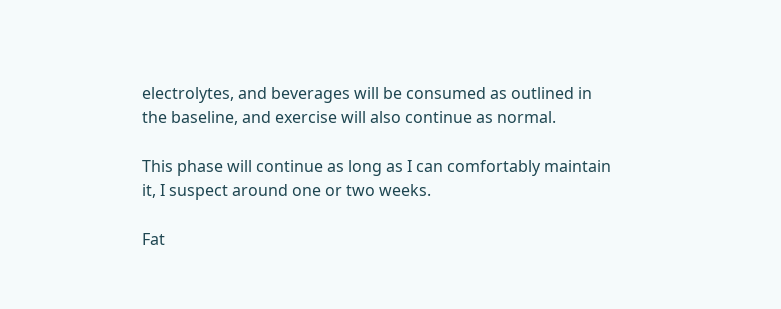electrolytes, and beverages will be consumed as outlined in the baseline, and exercise will also continue as normal.

This phase will continue as long as I can comfortably maintain it, I suspect around one or two weeks.

Fat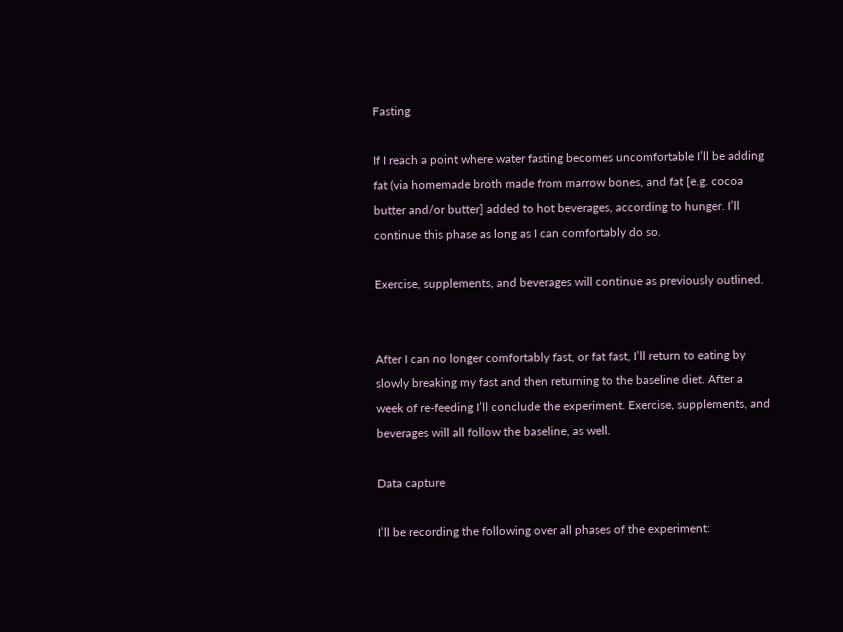Fasting

If I reach a point where water fasting becomes uncomfortable I’ll be adding fat (via homemade broth made from marrow bones, and fat [e.g. cocoa butter and/or butter] added to hot beverages, according to hunger. I’ll continue this phase as long as I can comfortably do so.

Exercise, supplements, and beverages will continue as previously outlined.


After I can no longer comfortably fast, or fat fast, I’ll return to eating by slowly breaking my fast and then returning to the baseline diet. After a week of re-feeding I’ll conclude the experiment. Exercise, supplements, and beverages will all follow the baseline, as well.

Data capture

I’ll be recording the following over all phases of the experiment: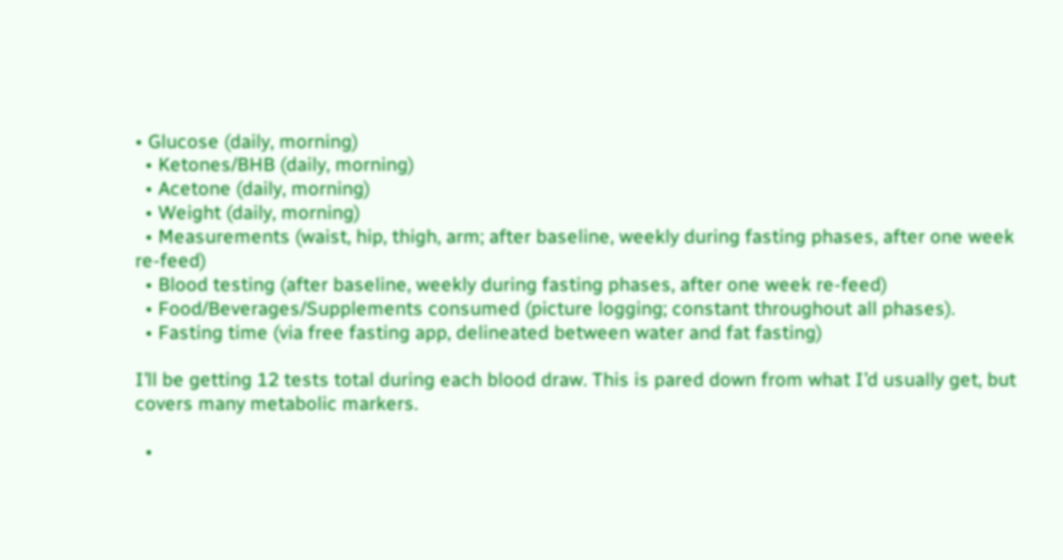• Glucose (daily, morning)
  • Ketones/BHB (daily, morning)
  • Acetone (daily, morning)
  • Weight (daily, morning)
  • Measurements (waist, hip, thigh, arm; after baseline, weekly during fasting phases, after one week re-feed)
  • Blood testing (after baseline, weekly during fasting phases, after one week re-feed)
  • Food/Beverages/Supplements consumed (picture logging; constant throughout all phases).
  • Fasting time (via free fasting app, delineated between water and fat fasting)

I’ll be getting 12 tests total during each blood draw. This is pared down from what I’d usually get, but covers many metabolic markers.

  •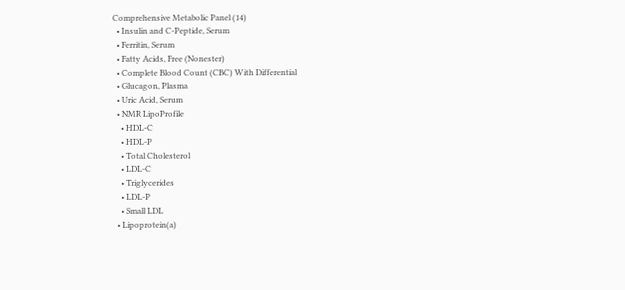Comprehensive Metabolic Panel (14)
  • Insulin and C-Peptide, Serum
  • Ferritin, Serum
  • Fatty Acids, Free (Nonester)
  • Complete Blood Count (CBC) With Differential
  • Glucagon, Plasma
  • Uric Acid, Serum
  • NMR LipoProfile
    • HDL-C
    • HDL-P
    • Total Cholesterol
    • LDL-C
    • Triglycerides
    • LDL-P
    • Small LDL
  • Lipoprotein(a)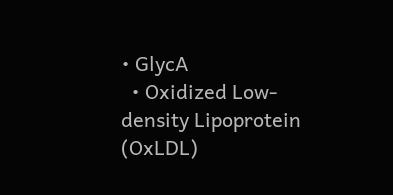• GlycA
  • Oxidized Low-density Lipoprotein (OxLDL)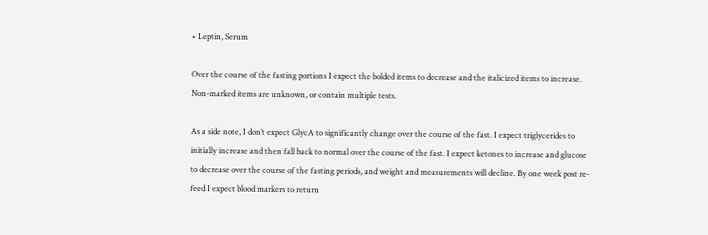• Leptin, Serum

Over the course of the fasting portions I expect the bolded items to decrease and the italicized items to increase. Non-marked items are unknown, or contain multiple tests.

As a side note, I don’t expect GlycA to significantly change over the course of the fast. I expect triglycerides to initially increase and then fall back to normal over the course of the fast. I expect ketones to increase and glucose to decrease over the course of the fasting periods, and weight and measurements will decline. By one week post re-feed I expect blood markers to return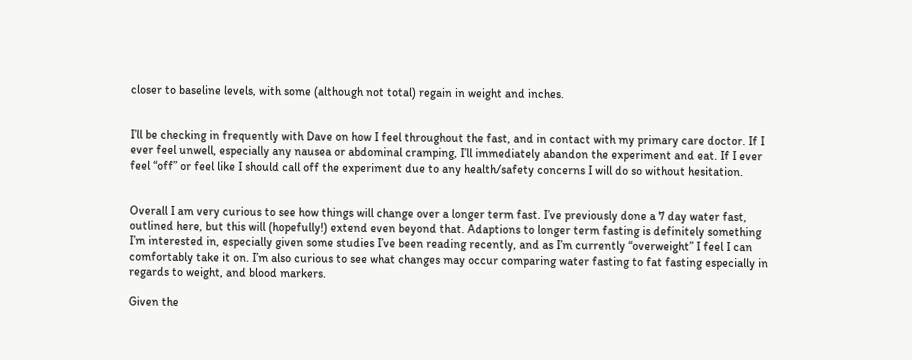closer to baseline levels, with some (although not total) regain in weight and inches.


I’ll be checking in frequently with Dave on how I feel throughout the fast, and in contact with my primary care doctor. If I ever feel unwell, especially any nausea or abdominal cramping, I’ll immediately abandon the experiment and eat. If I ever feel “off” or feel like I should call off the experiment due to any health/safety concerns I will do so without hesitation.


Overall I am very curious to see how things will change over a longer term fast. I’ve previously done a 7 day water fast, outlined here, but this will (hopefully!) extend even beyond that. Adaptions to longer term fasting is definitely something I’m interested in, especially given some studies I’ve been reading recently, and as I’m currently “overweight” I feel I can comfortably take it on. I’m also curious to see what changes may occur comparing water fasting to fat fasting especially in regards to weight, and blood markers.

Given the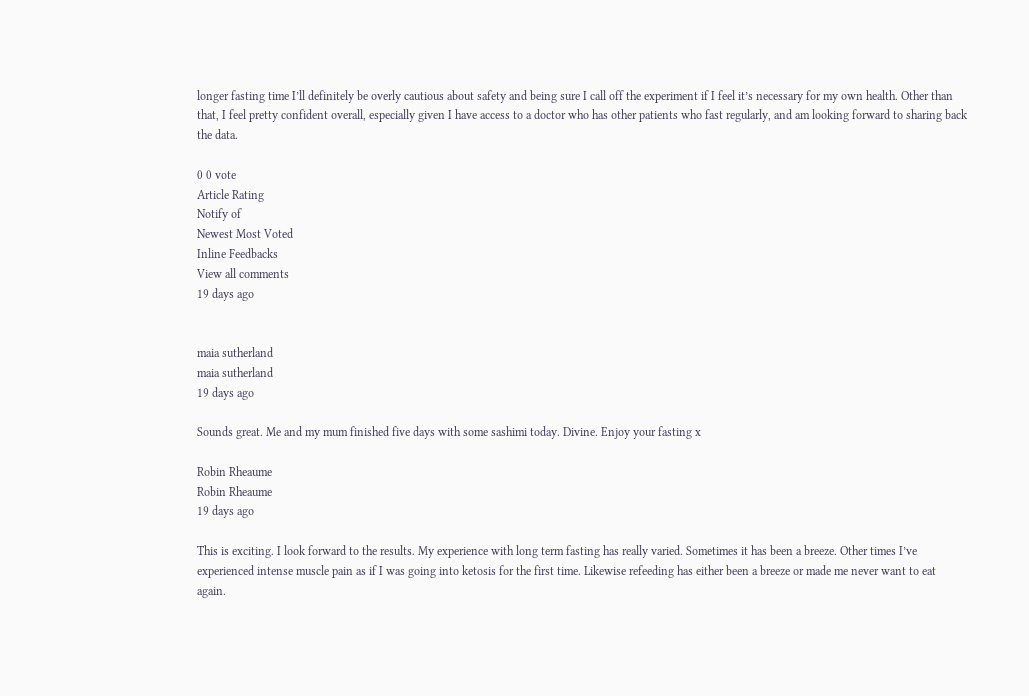longer fasting time I’ll definitely be overly cautious about safety and being sure I call off the experiment if I feel it’s necessary for my own health. Other than that, I feel pretty confident overall, especially given I have access to a doctor who has other patients who fast regularly, and am looking forward to sharing back the data.

0 0 vote
Article Rating
Notify of
Newest Most Voted
Inline Feedbacks
View all comments
19 days ago


maia sutherland
maia sutherland
19 days ago

Sounds great. Me and my mum finished five days with some sashimi today. Divine. Enjoy your fasting x

Robin Rheaume
Robin Rheaume
19 days ago

This is exciting. I look forward to the results. My experience with long term fasting has really varied. Sometimes it has been a breeze. Other times I’ve experienced intense muscle pain as if I was going into ketosis for the first time. Likewise refeeding has either been a breeze or made me never want to eat again.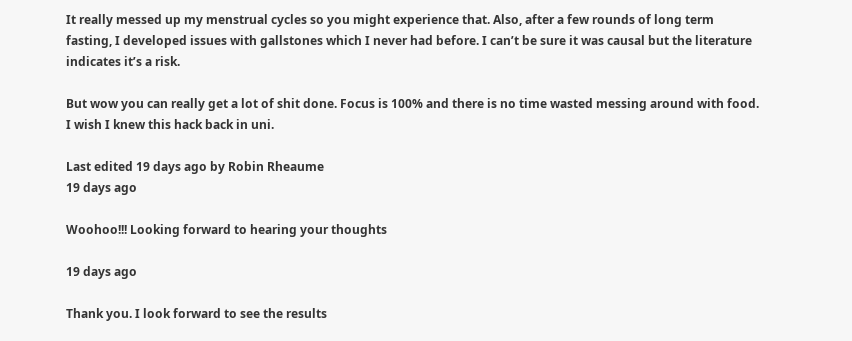It really messed up my menstrual cycles so you might experience that. Also, after a few rounds of long term fasting, I developed issues with gallstones which I never had before. I can’t be sure it was causal but the literature indicates it’s a risk.

But wow you can really get a lot of shit done. Focus is 100% and there is no time wasted messing around with food. I wish I knew this hack back in uni.

Last edited 19 days ago by Robin Rheaume
19 days ago

Woohoo!!! Looking forward to hearing your thoughts

19 days ago

Thank you. I look forward to see the results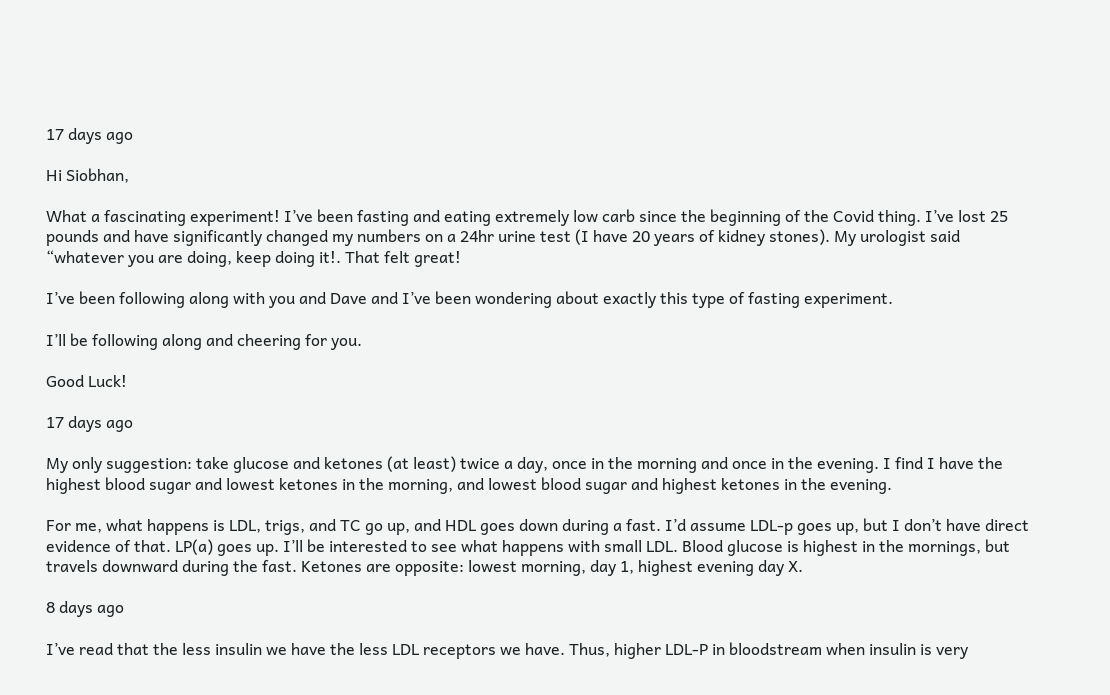17 days ago

Hi Siobhan,

What a fascinating experiment! I’ve been fasting and eating extremely low carb since the beginning of the Covid thing. I’ve lost 25 pounds and have significantly changed my numbers on a 24hr urine test (I have 20 years of kidney stones). My urologist said “whatever you are doing, keep doing it!. That felt great!

I’ve been following along with you and Dave and I’ve been wondering about exactly this type of fasting experiment.

I’ll be following along and cheering for you.

Good Luck!

17 days ago

My only suggestion: take glucose and ketones (at least) twice a day, once in the morning and once in the evening. I find I have the highest blood sugar and lowest ketones in the morning, and lowest blood sugar and highest ketones in the evening.

For me, what happens is LDL, trigs, and TC go up, and HDL goes down during a fast. I’d assume LDL-p goes up, but I don’t have direct evidence of that. LP(a) goes up. I’ll be interested to see what happens with small LDL. Blood glucose is highest in the mornings, but travels downward during the fast. Ketones are opposite: lowest morning, day 1, highest evening day X.

8 days ago

I’ve read that the less insulin we have the less LDL receptors we have. Thus, higher LDL-P in bloodstream when insulin is very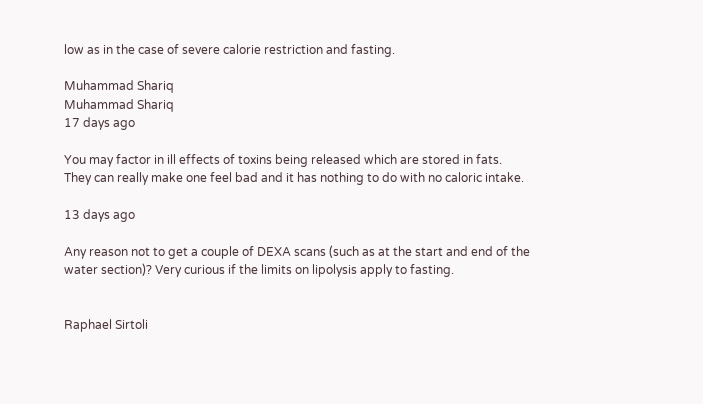low as in the case of severe calorie restriction and fasting.

Muhammad Shariq
Muhammad Shariq
17 days ago

You may factor in ill effects of toxins being released which are stored in fats. They can really make one feel bad and it has nothing to do with no caloric intake.

13 days ago

Any reason not to get a couple of DEXA scans (such as at the start and end of the water section)? Very curious if the limits on lipolysis apply to fasting.


Raphael Sirtoli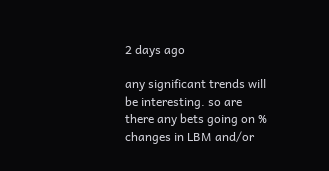2 days ago

any significant trends will be interesting. so are there any bets going on % changes in LBM and/or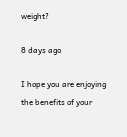weight?

8 days ago

I hope you are enjoying the benefits of your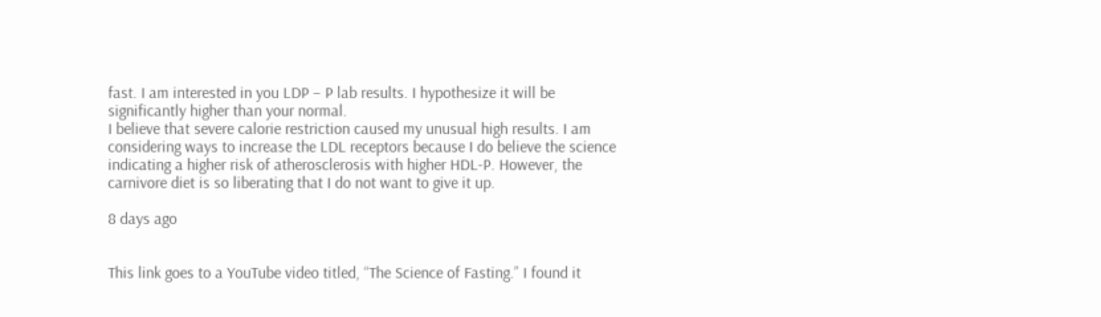fast. I am interested in you LDP – P lab results. I hypothesize it will be significantly higher than your normal.
I believe that severe calorie restriction caused my unusual high results. I am considering ways to increase the LDL receptors because I do believe the science indicating a higher risk of atherosclerosis with higher HDL-P. However, the carnivore diet is so liberating that I do not want to give it up.

8 days ago


This link goes to a YouTube video titled, “The Science of Fasting.” I found it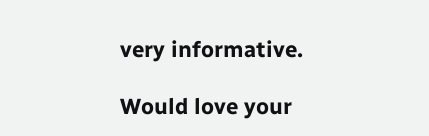very informative.

Would love your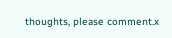thoughts, please comment.x